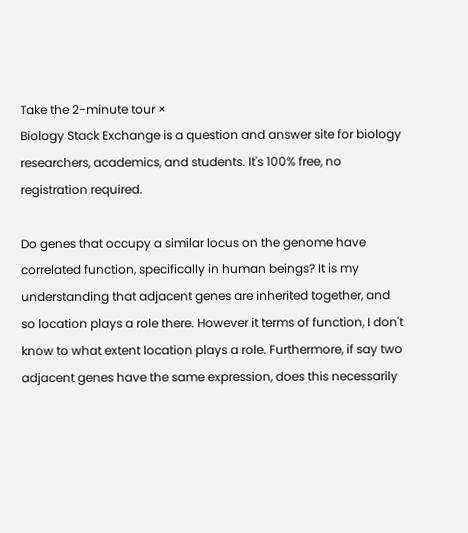Take the 2-minute tour ×
Biology Stack Exchange is a question and answer site for biology researchers, academics, and students. It's 100% free, no registration required.

Do genes that occupy a similar locus on the genome have correlated function, specifically in human beings? It is my understanding that adjacent genes are inherited together, and so location plays a role there. However it terms of function, I don't know to what extent location plays a role. Furthermore, if say two adjacent genes have the same expression, does this necessarily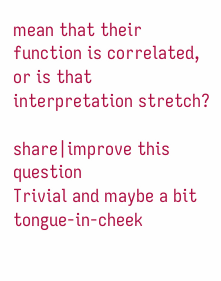mean that their function is correlated, or is that interpretation stretch?

share|improve this question
Trivial and maybe a bit tongue-in-cheek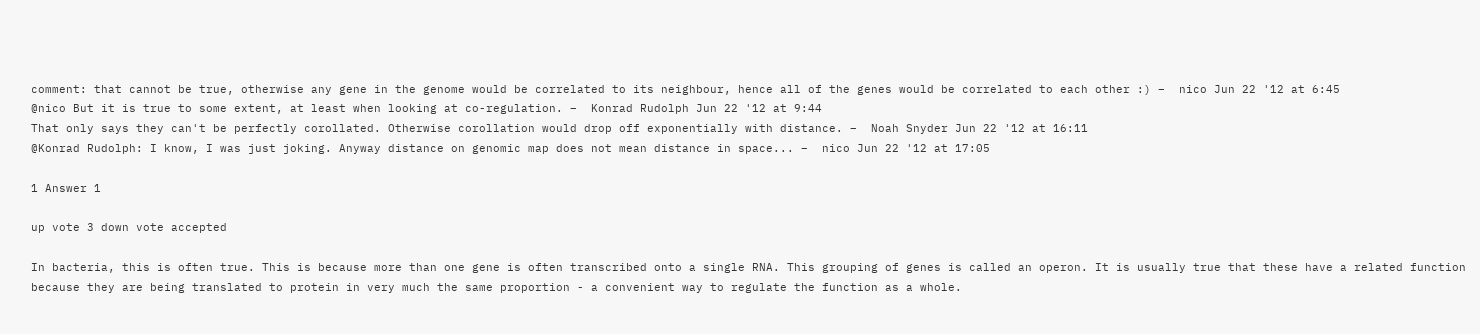comment: that cannot be true, otherwise any gene in the genome would be correlated to its neighbour, hence all of the genes would be correlated to each other :) –  nico Jun 22 '12 at 6:45
@nico But it is true to some extent, at least when looking at co-regulation. –  Konrad Rudolph Jun 22 '12 at 9:44
That only says they can't be perfectly corollated. Otherwise corollation would drop off exponentially with distance. –  Noah Snyder Jun 22 '12 at 16:11
@Konrad Rudolph: I know, I was just joking. Anyway distance on genomic map does not mean distance in space... –  nico Jun 22 '12 at 17:05

1 Answer 1

up vote 3 down vote accepted

In bacteria, this is often true. This is because more than one gene is often transcribed onto a single RNA. This grouping of genes is called an operon. It is usually true that these have a related function because they are being translated to protein in very much the same proportion - a convenient way to regulate the function as a whole.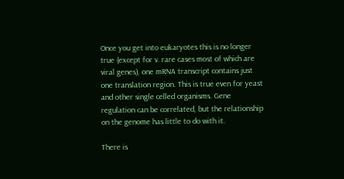Once you get into eukaryotes this is no longer true (except for v. rare cases most of which are viral genes), one mRNA transcript contains just one translation region. This is true even for yeast and other single celled organisms. Gene regulation can be correlated, but the relationship on the genome has little to do with it.

There is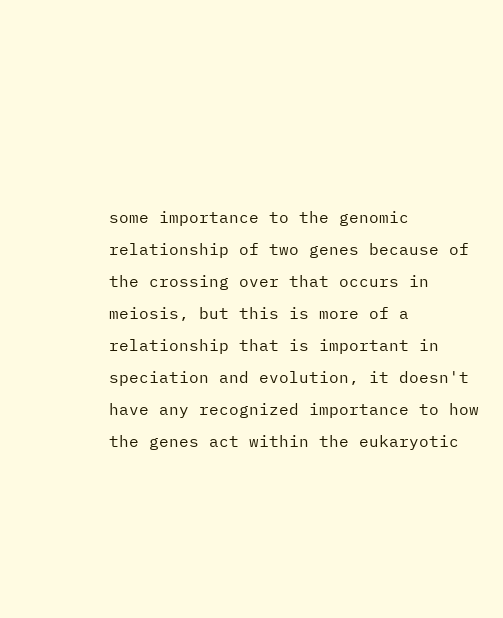some importance to the genomic relationship of two genes because of the crossing over that occurs in meiosis, but this is more of a relationship that is important in speciation and evolution, it doesn't have any recognized importance to how the genes act within the eukaryotic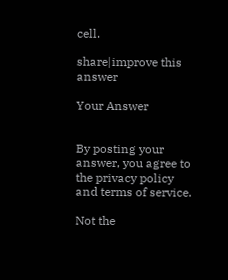cell.

share|improve this answer

Your Answer


By posting your answer, you agree to the privacy policy and terms of service.

Not the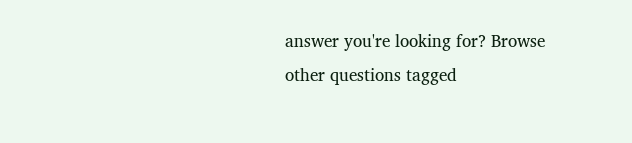answer you're looking for? Browse other questions tagged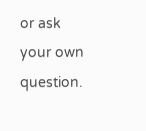or ask your own question.